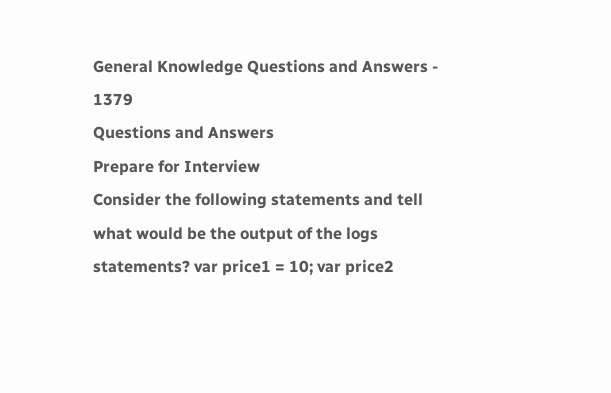General Knowledge Questions and Answers - 1379
Questions and Answers
Prepare for Interview
Consider the following statements and tell what would be the output of the logs statements? var price1 = 10; var price2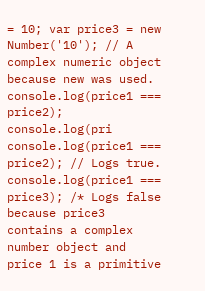= 10; var price3 = new Number('10'); // A complex numeric object because new was used. console.log(price1 === price2); console.log(pri
console.log(price1 === price2); // Logs true. console.log(price1 === price3); /* Logs false because price3 contains a complex number object and price 1 is a primitive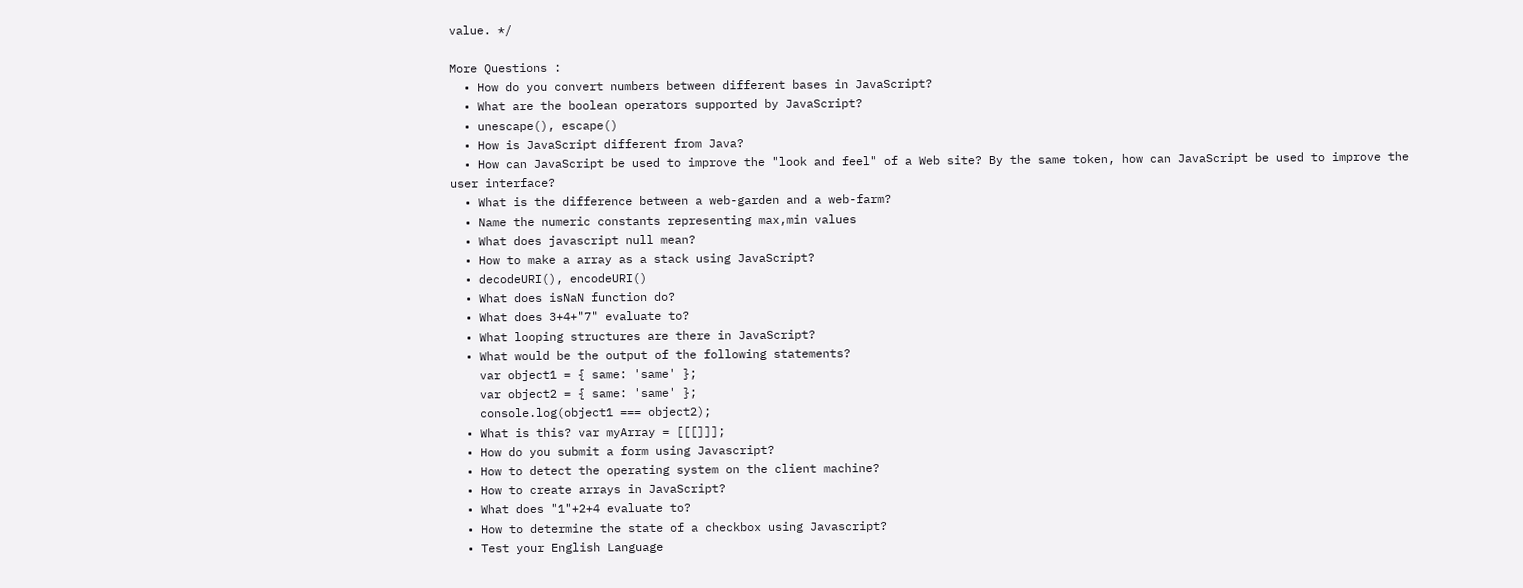value. */

More Questions :
  • How do you convert numbers between different bases in JavaScript?
  • What are the boolean operators supported by JavaScript?
  • unescape(), escape()
  • How is JavaScript different from Java?
  • How can JavaScript be used to improve the "look and feel" of a Web site? By the same token, how can JavaScript be used to improve the user interface?
  • What is the difference between a web-garden and a web-farm?
  • Name the numeric constants representing max,min values
  • What does javascript null mean?
  • How to make a array as a stack using JavaScript?
  • decodeURI(), encodeURI()
  • What does isNaN function do?
  • What does 3+4+"7" evaluate to?
  • What looping structures are there in JavaScript?
  • What would be the output of the following statements?
    var object1 = { same: 'same' };
    var object2 = { same: 'same' };
    console.log(object1 === object2);
  • What is this? var myArray = [[[]]];
  • How do you submit a form using Javascript?
  • How to detect the operating system on the client machine?
  • How to create arrays in JavaScript?
  • What does "1"+2+4 evaluate to?
  • How to determine the state of a checkbox using Javascript?
  • Test your English Language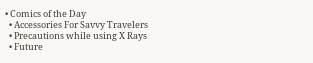• Comics of the Day
  • Accessories For Savvy Travelers
  • Precautions while using X Rays
  • Future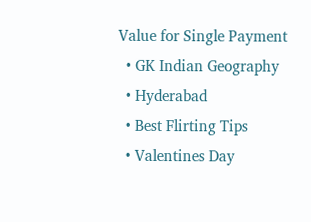Value for Single Payment
  • GK Indian Geography
  • Hyderabad
  • Best Flirting Tips
  • Valentines Day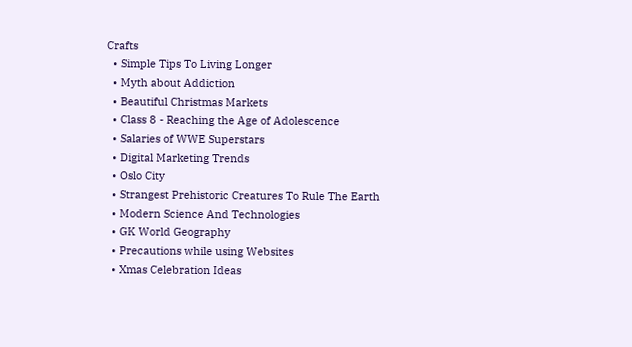Crafts
  • Simple Tips To Living Longer
  • Myth about Addiction
  • Beautiful Christmas Markets
  • Class 8 - Reaching the Age of Adolescence
  • Salaries of WWE Superstars
  • Digital Marketing Trends
  • Oslo City
  • Strangest Prehistoric Creatures To Rule The Earth
  • Modern Science And Technologies
  • GK World Geography
  • Precautions while using Websites
  • Xmas Celebration Ideas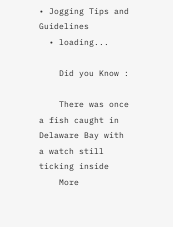• Jogging Tips and Guidelines
  • loading...

    Did you Know :

    There was once a fish caught in Delaware Bay with a watch still ticking inside
    More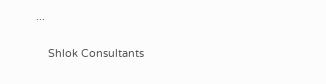...

    Shlok Consultants